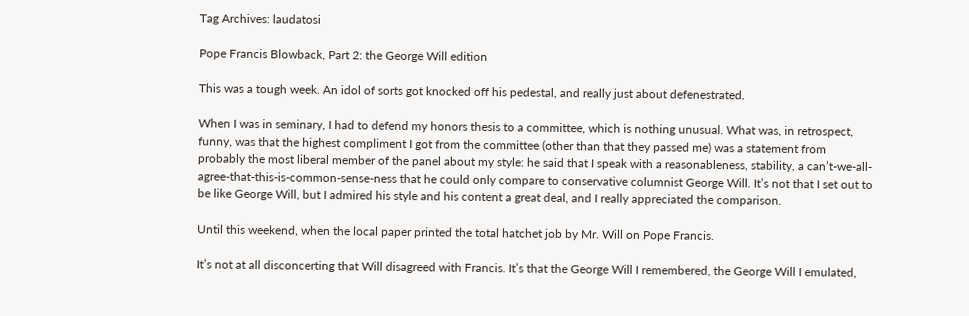Tag Archives: laudatosi

Pope Francis Blowback, Part 2: the George Will edition

This was a tough week. An idol of sorts got knocked off his pedestal, and really just about defenestrated.

When I was in seminary, I had to defend my honors thesis to a committee, which is nothing unusual. What was, in retrospect, funny, was that the highest compliment I got from the committee (other than that they passed me) was a statement from probably the most liberal member of the panel about my style: he said that I speak with a reasonableness, stability, a can’t-we-all-agree-that-this-is-common-sense-ness that he could only compare to conservative columnist George Will. It’s not that I set out to be like George Will, but I admired his style and his content a great deal, and I really appreciated the comparison.

Until this weekend, when the local paper printed the total hatchet job by Mr. Will on Pope Francis.

It’s not at all disconcerting that Will disagreed with Francis. It’s that the George Will I remembered, the George Will I emulated,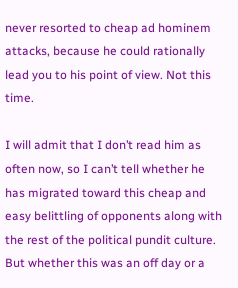never resorted to cheap ad hominem attacks, because he could rationally lead you to his point of view. Not this time.

I will admit that I don’t read him as often now, so I can’t tell whether he has migrated toward this cheap and easy belittling of opponents along with the rest of the political pundit culture. But whether this was an off day or a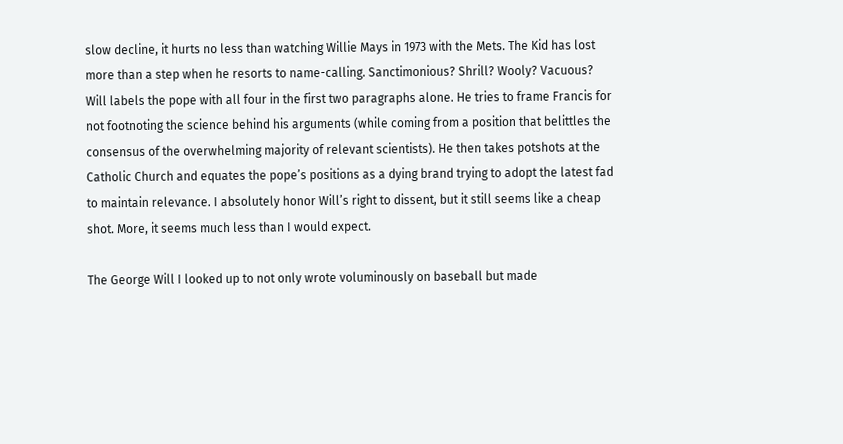slow decline, it hurts no less than watching Willie Mays in 1973 with the Mets. The Kid has lost more than a step when he resorts to name-calling. Sanctimonious? Shrill? Wooly? Vacuous? Will labels the pope with all four in the first two paragraphs alone. He tries to frame Francis for not footnoting the science behind his arguments (while coming from a position that belittles the consensus of the overwhelming majority of relevant scientists). He then takes potshots at the Catholic Church and equates the pope’s positions as a dying brand trying to adopt the latest fad to maintain relevance. I absolutely honor Will’s right to dissent, but it still seems like a cheap shot. More, it seems much less than I would expect.

The George Will I looked up to not only wrote voluminously on baseball but made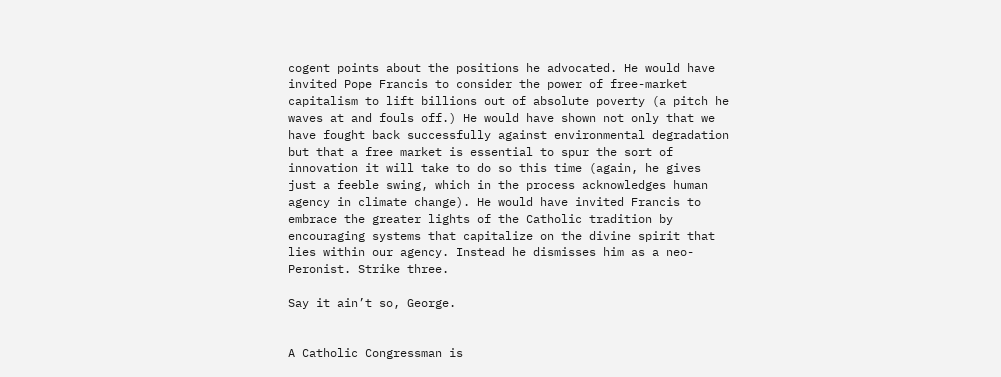cogent points about the positions he advocated. He would have invited Pope Francis to consider the power of free-market capitalism to lift billions out of absolute poverty (a pitch he waves at and fouls off.) He would have shown not only that we have fought back successfully against environmental degradation but that a free market is essential to spur the sort of innovation it will take to do so this time (again, he gives just a feeble swing, which in the process acknowledges human agency in climate change). He would have invited Francis to embrace the greater lights of the Catholic tradition by encouraging systems that capitalize on the divine spirit that lies within our agency. Instead he dismisses him as a neo-Peronist. Strike three.

Say it ain’t so, George.


A Catholic Congressman is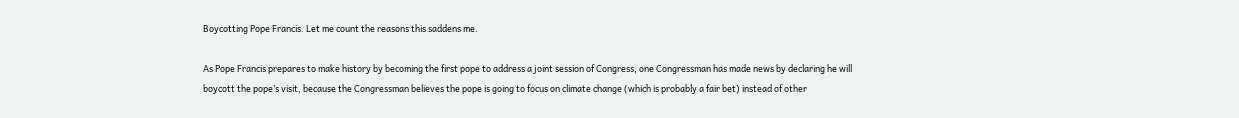Boycotting Pope Francis. Let me count the reasons this saddens me.

As Pope Francis prepares to make history by becoming the first pope to address a joint session of Congress, one Congressman has made news by declaring he will boycott the pope’s visit, because the Congressman believes the pope is going to focus on climate change (which is probably a fair bet) instead of other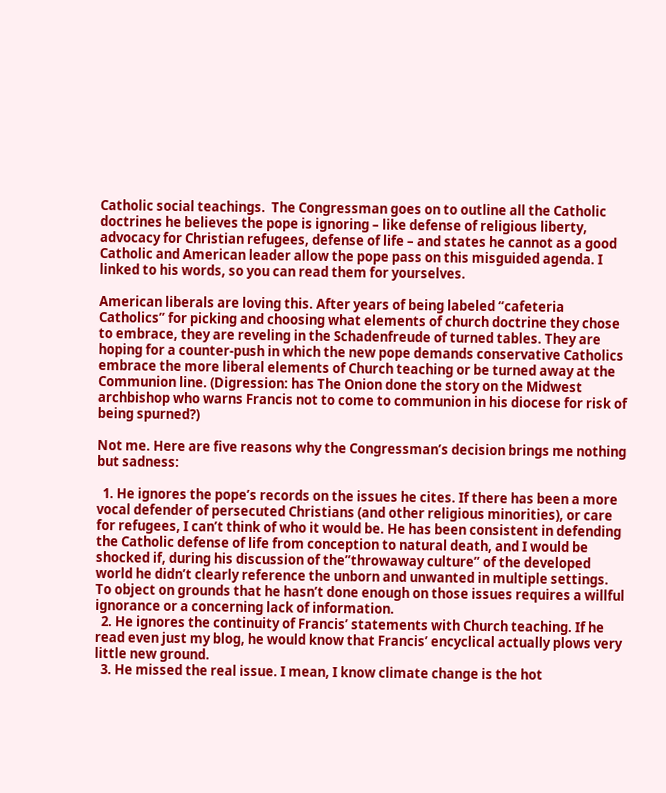Catholic social teachings.  The Congressman goes on to outline all the Catholic doctrines he believes the pope is ignoring – like defense of religious liberty, advocacy for Christian refugees, defense of life – and states he cannot as a good Catholic and American leader allow the pope pass on this misguided agenda. I linked to his words, so you can read them for yourselves.

American liberals are loving this. After years of being labeled “cafeteria Catholics” for picking and choosing what elements of church doctrine they chose to embrace, they are reveling in the Schadenfreude of turned tables. They are hoping for a counter-push in which the new pope demands conservative Catholics embrace the more liberal elements of Church teaching or be turned away at the Communion line. (Digression: has The Onion done the story on the Midwest archbishop who warns Francis not to come to communion in his diocese for risk of being spurned?)

Not me. Here are five reasons why the Congressman’s decision brings me nothing but sadness:

  1. He ignores the pope’s records on the issues he cites. If there has been a more vocal defender of persecuted Christians (and other religious minorities), or care for refugees, I can’t think of who it would be. He has been consistent in defending the Catholic defense of life from conception to natural death, and I would be shocked if, during his discussion of the”throwaway culture” of the developed world he didn’t clearly reference the unborn and unwanted in multiple settings. To object on grounds that he hasn’t done enough on those issues requires a willful ignorance or a concerning lack of information.
  2. He ignores the continuity of Francis’ statements with Church teaching. If he read even just my blog, he would know that Francis’ encyclical actually plows very little new ground.
  3. He missed the real issue. I mean, I know climate change is the hot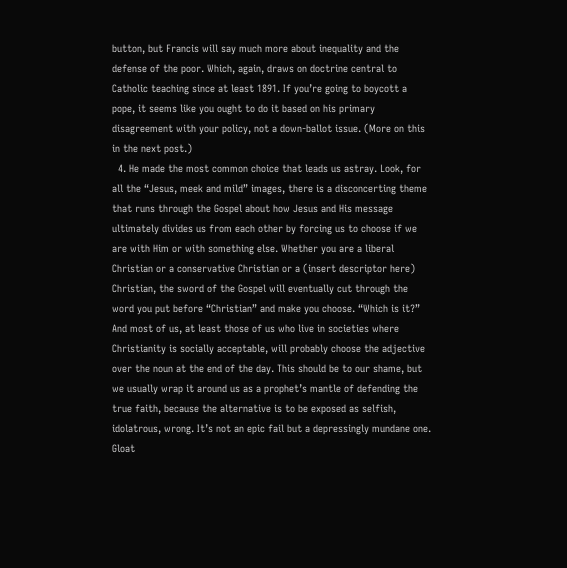button, but Francis will say much more about inequality and the defense of the poor. Which, again, draws on doctrine central to Catholic teaching since at least 1891. If you’re going to boycott a pope, it seems like you ought to do it based on his primary disagreement with your policy, not a down-ballot issue. (More on this in the next post.)
  4. He made the most common choice that leads us astray. Look, for all the “Jesus, meek and mild” images, there is a disconcerting theme that runs through the Gospel about how Jesus and His message ultimately divides us from each other by forcing us to choose if we are with Him or with something else. Whether you are a liberal Christian or a conservative Christian or a (insert descriptor here) Christian, the sword of the Gospel will eventually cut through the word you put before “Christian” and make you choose. “Which is it?” And most of us, at least those of us who live in societies where Christianity is socially acceptable, will probably choose the adjective over the noun at the end of the day. This should be to our shame, but we usually wrap it around us as a prophet’s mantle of defending the true faith, because the alternative is to be exposed as selfish, idolatrous, wrong. It’s not an epic fail but a depressingly mundane one. Gloat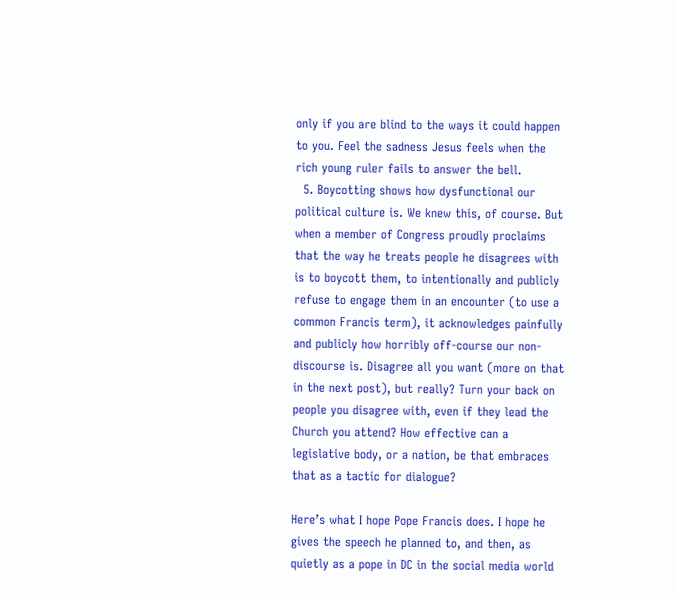only if you are blind to the ways it could happen to you. Feel the sadness Jesus feels when the rich young ruler fails to answer the bell.
  5. Boycotting shows how dysfunctional our political culture is. We knew this, of course. But when a member of Congress proudly proclaims that the way he treats people he disagrees with is to boycott them, to intentionally and publicly refuse to engage them in an encounter (to use a common Francis term), it acknowledges painfully and publicly how horribly off-course our non-discourse is. Disagree all you want (more on that in the next post), but really? Turn your back on people you disagree with, even if they lead the Church you attend? How effective can a legislative body, or a nation, be that embraces that as a tactic for dialogue?

Here’s what I hope Pope Francis does. I hope he gives the speech he planned to, and then, as quietly as a pope in DC in the social media world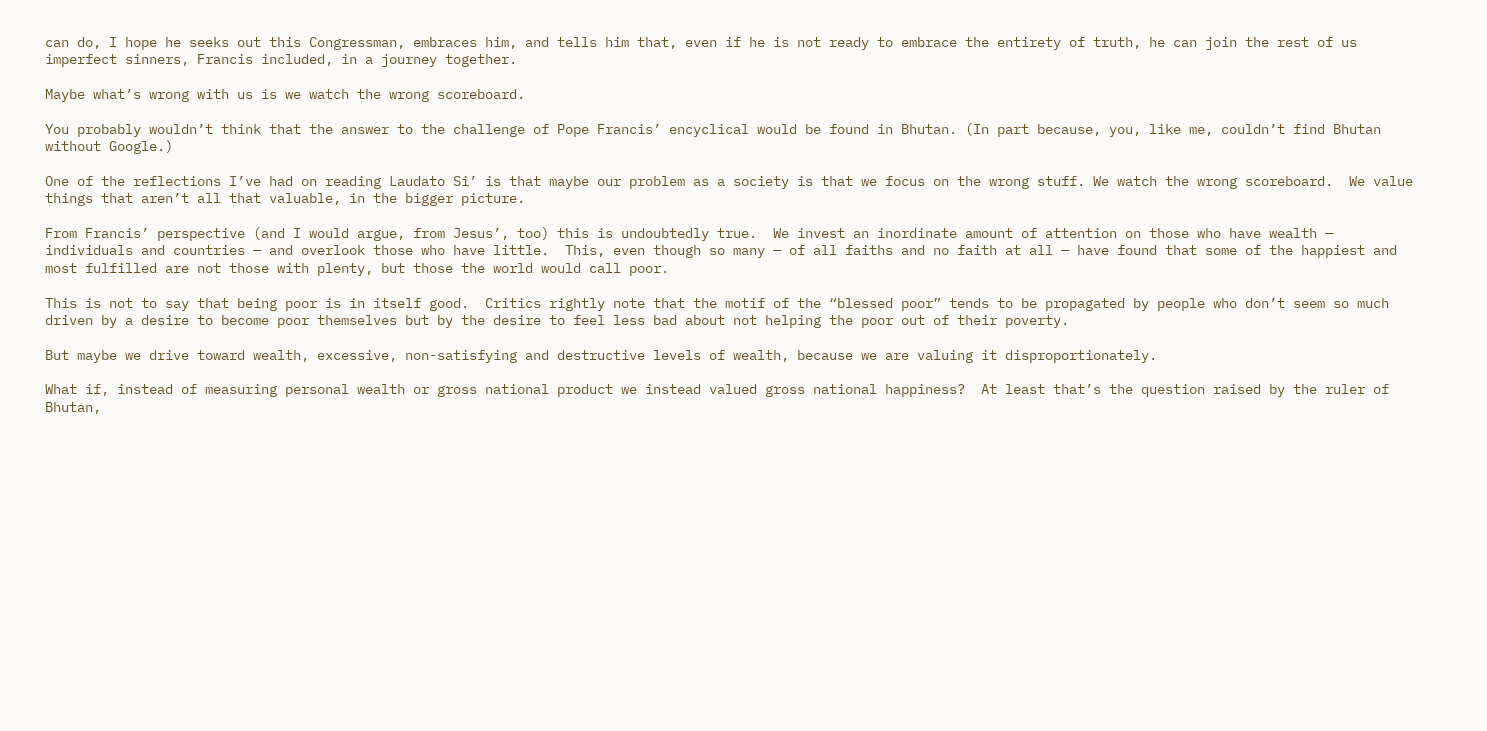can do, I hope he seeks out this Congressman, embraces him, and tells him that, even if he is not ready to embrace the entirety of truth, he can join the rest of us imperfect sinners, Francis included, in a journey together.

Maybe what’s wrong with us is we watch the wrong scoreboard.

You probably wouldn’t think that the answer to the challenge of Pope Francis’ encyclical would be found in Bhutan. (In part because, you, like me, couldn’t find Bhutan without Google.)

One of the reflections I’ve had on reading Laudato Si’ is that maybe our problem as a society is that we focus on the wrong stuff. We watch the wrong scoreboard.  We value things that aren’t all that valuable, in the bigger picture.

From Francis’ perspective (and I would argue, from Jesus’, too) this is undoubtedly true.  We invest an inordinate amount of attention on those who have wealth — individuals and countries — and overlook those who have little.  This, even though so many — of all faiths and no faith at all — have found that some of the happiest and most fulfilled are not those with plenty, but those the world would call poor.

This is not to say that being poor is in itself good.  Critics rightly note that the motif of the “blessed poor” tends to be propagated by people who don’t seem so much driven by a desire to become poor themselves but by the desire to feel less bad about not helping the poor out of their poverty.

But maybe we drive toward wealth, excessive, non-satisfying and destructive levels of wealth, because we are valuing it disproportionately.

What if, instead of measuring personal wealth or gross national product we instead valued gross national happiness?  At least that’s the question raised by the ruler of Bhutan,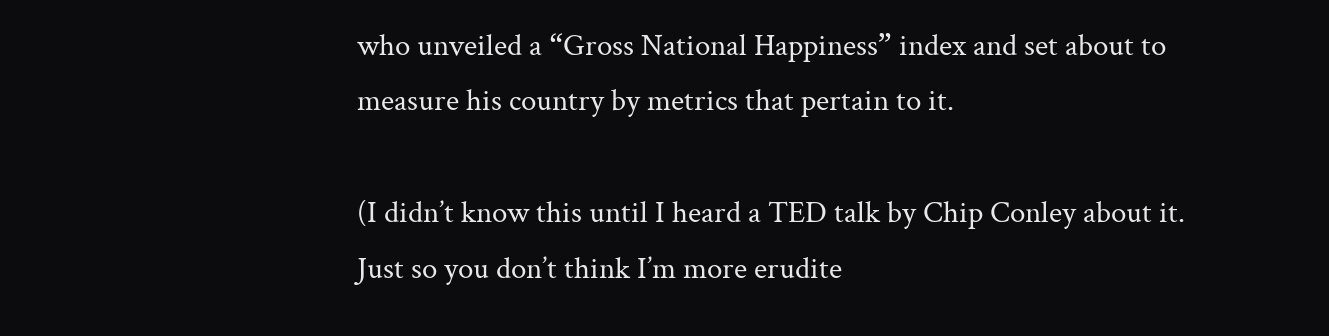who unveiled a “Gross National Happiness” index and set about to measure his country by metrics that pertain to it.

(I didn’t know this until I heard a TED talk by Chip Conley about it. Just so you don’t think I’m more erudite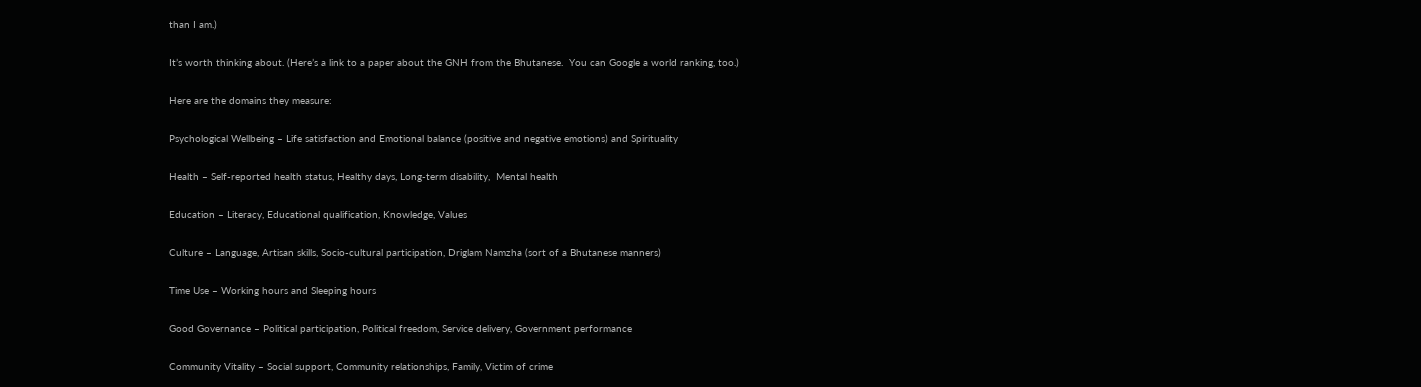than I am.)

It’s worth thinking about. (Here’s a link to a paper about the GNH from the Bhutanese.  You can Google a world ranking, too.)

Here are the domains they measure:

Psychological Wellbeing – Life satisfaction and Emotional balance (positive and negative emotions) and Spirituality

Health – Self-reported health status, Healthy days, Long-term disability,  Mental health

Education – Literacy, Educational qualification, Knowledge, Values

Culture – Language, Artisan skills, Socio-cultural participation, Driglam Namzha (sort of a Bhutanese manners)

Time Use – Working hours and Sleeping hours

Good Governance – Political participation, Political freedom, Service delivery, Government performance

Community Vitality – Social support, Community relationships, Family, Victim of crime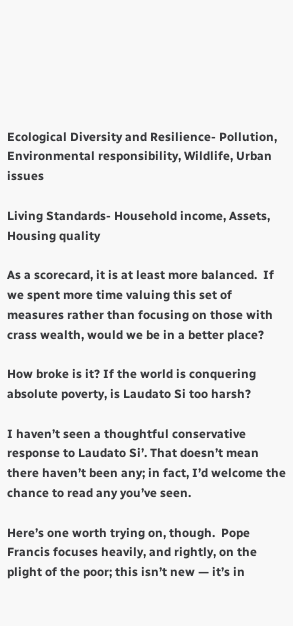Ecological Diversity and Resilience- Pollution, Environmental responsibility, Wildlife, Urban issues

Living Standards- Household income, Assets, Housing quality

As a scorecard, it is at least more balanced.  If we spent more time valuing this set of measures rather than focusing on those with crass wealth, would we be in a better place?

How broke is it? If the world is conquering absolute poverty, is Laudato Si too harsh?

I haven’t seen a thoughtful conservative response to Laudato Si’. That doesn’t mean there haven’t been any; in fact, I’d welcome the chance to read any you’ve seen.

Here’s one worth trying on, though.  Pope Francis focuses heavily, and rightly, on the plight of the poor; this isn’t new — it’s in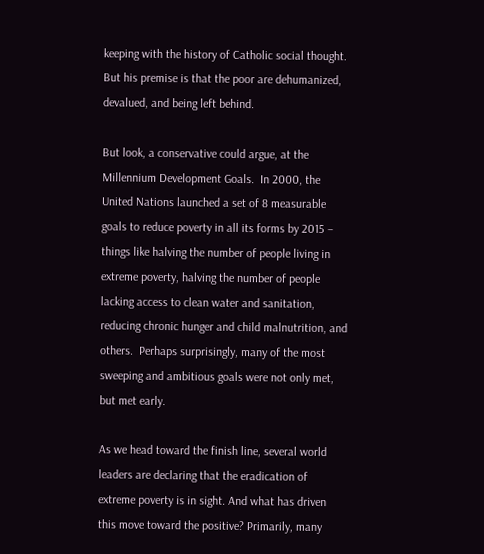keeping with the history of Catholic social thought.  But his premise is that the poor are dehumanized, devalued, and being left behind.

But look, a conservative could argue, at the Millennium Development Goals.  In 2000, the United Nations launched a set of 8 measurable goals to reduce poverty in all its forms by 2015 – things like halving the number of people living in extreme poverty, halving the number of people lacking access to clean water and sanitation, reducing chronic hunger and child malnutrition, and others.  Perhaps surprisingly, many of the most sweeping and ambitious goals were not only met, but met early.

As we head toward the finish line, several world leaders are declaring that the eradication of extreme poverty is in sight. And what has driven this move toward the positive? Primarily, many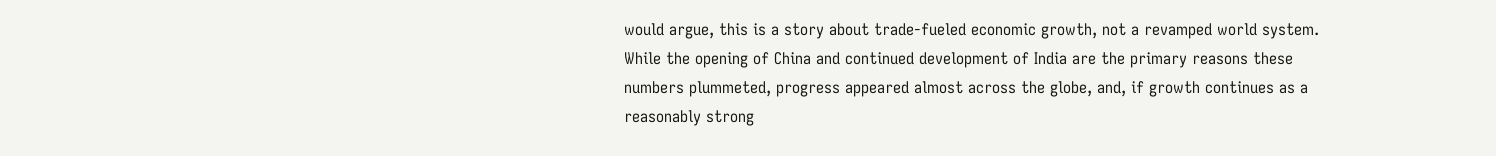would argue, this is a story about trade-fueled economic growth, not a revamped world system. While the opening of China and continued development of India are the primary reasons these numbers plummeted, progress appeared almost across the globe, and, if growth continues as a reasonably strong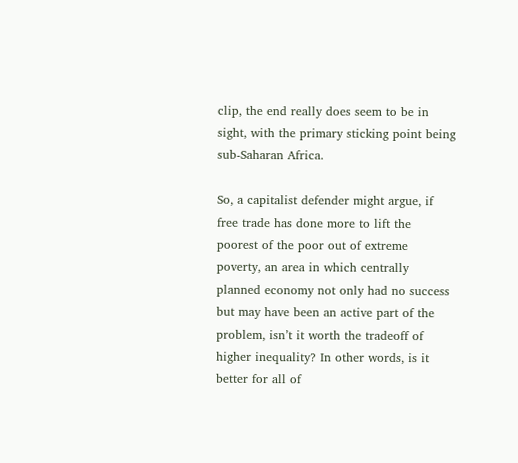clip, the end really does seem to be in sight, with the primary sticking point being sub-Saharan Africa.

So, a capitalist defender might argue, if free trade has done more to lift the poorest of the poor out of extreme poverty, an area in which centrally planned economy not only had no success but may have been an active part of the problem, isn’t it worth the tradeoff of higher inequality? In other words, is it better for all of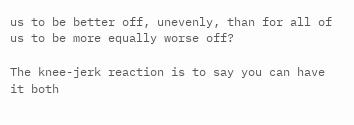us to be better off, unevenly, than for all of us to be more equally worse off?

The knee-jerk reaction is to say you can have it both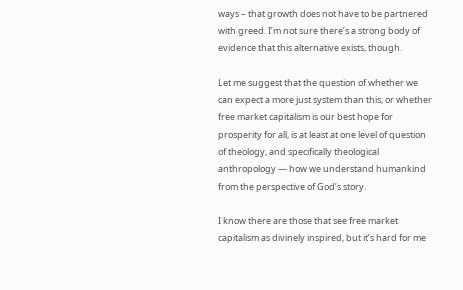ways – that growth does not have to be partnered with greed. I’m not sure there’s a strong body of evidence that this alternative exists, though.

Let me suggest that the question of whether we can expect a more just system than this, or whether free market capitalism is our best hope for prosperity for all, is at least at one level of question of theology, and specifically theological anthropology — how we understand humankind from the perspective of God’s story.

I know there are those that see free market capitalism as divinely inspired, but it’s hard for me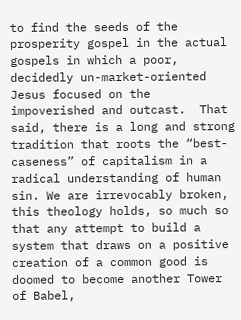to find the seeds of the prosperity gospel in the actual gospels in which a poor, decidedly un-market-oriented Jesus focused on the impoverished and outcast.  That said, there is a long and strong tradition that roots the “best-caseness” of capitalism in a radical understanding of human sin. We are irrevocably broken, this theology holds, so much so that any attempt to build a system that draws on a positive creation of a common good is doomed to become another Tower of Babel,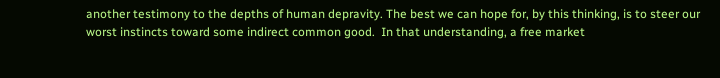another testimony to the depths of human depravity. The best we can hope for, by this thinking, is to steer our worst instincts toward some indirect common good.  In that understanding, a free market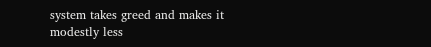system takes greed and makes it modestly less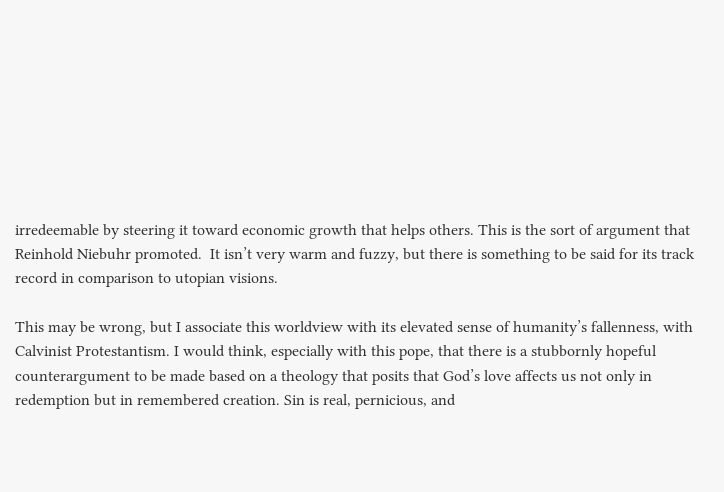irredeemable by steering it toward economic growth that helps others. This is the sort of argument that Reinhold Niebuhr promoted.  It isn’t very warm and fuzzy, but there is something to be said for its track record in comparison to utopian visions.

This may be wrong, but I associate this worldview with its elevated sense of humanity’s fallenness, with Calvinist Protestantism. I would think, especially with this pope, that there is a stubbornly hopeful counterargument to be made based on a theology that posits that God’s love affects us not only in redemption but in remembered creation. Sin is real, pernicious, and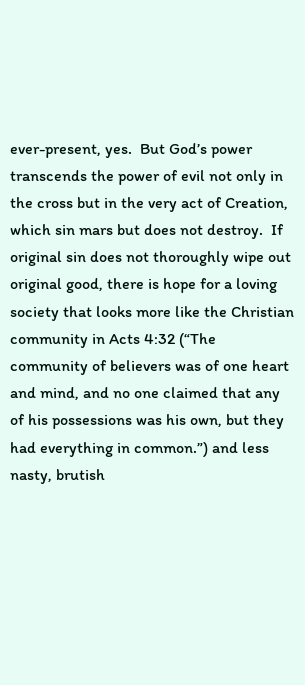ever-present, yes.  But God’s power transcends the power of evil not only in the cross but in the very act of Creation, which sin mars but does not destroy.  If original sin does not thoroughly wipe out original good, there is hope for a loving society that looks more like the Christian community in Acts 4:32 (“The community of believers was of one heart and mind, and no one claimed that any of his possessions was his own, but they had everything in common.”) and less nasty, brutish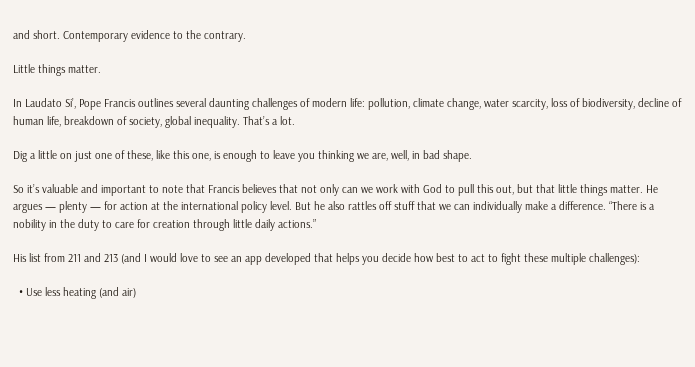and short. Contemporary evidence to the contrary.

Little things matter.

In Laudato Si’, Pope Francis outlines several daunting challenges of modern life: pollution, climate change, water scarcity, loss of biodiversity, decline of human life, breakdown of society, global inequality. That’s a lot.

Dig a little on just one of these, like this one, is enough to leave you thinking we are, well, in bad shape.

So it’s valuable and important to note that Francis believes that not only can we work with God to pull this out, but that little things matter. He argues — plenty — for action at the international policy level. But he also rattles off stuff that we can individually make a difference. “There is a nobility in the duty to care for creation through little daily actions.”

His list from 211 and 213 (and I would love to see an app developed that helps you decide how best to act to fight these multiple challenges):

  • Use less heating (and air)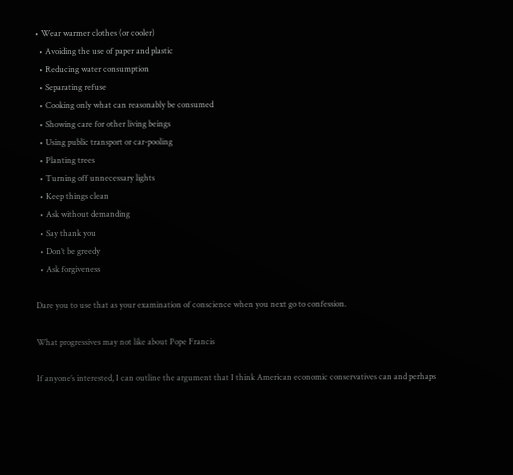• Wear warmer clothes (or cooler)
  • Avoiding the use of paper and plastic
  • Reducing water consumption
  • Separating refuse
  • Cooking only what can reasonably be consumed
  • Showing care for other living beings
  • Using public transport or car-pooling
  • Planting trees
  • Turning off unnecessary lights
  • Keep things clean
  • Ask without demanding
  • Say thank you
  • Don’t be greedy
  • Ask forgiveness

Dare you to use that as your examination of conscience when you next go to confession.

What progressives may not like about Pope Francis

If anyone’s interested, I can outline the argument that I think American economic conservatives can and perhaps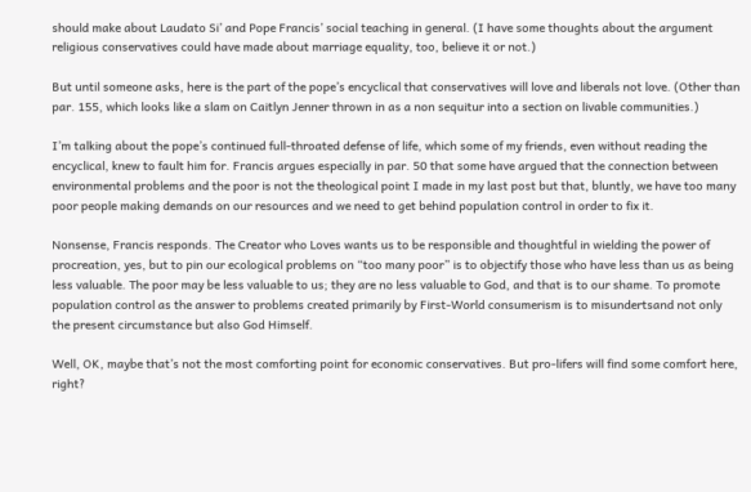should make about Laudato Si’ and Pope Francis’ social teaching in general. (I have some thoughts about the argument religious conservatives could have made about marriage equality, too, believe it or not.)

But until someone asks, here is the part of the pope’s encyclical that conservatives will love and liberals not love. (Other than par. 155, which looks like a slam on Caitlyn Jenner thrown in as a non sequitur into a section on livable communities.)

I’m talking about the pope’s continued full-throated defense of life, which some of my friends, even without reading the encyclical, knew to fault him for. Francis argues especially in par. 50 that some have argued that the connection between environmental problems and the poor is not the theological point I made in my last post but that, bluntly, we have too many poor people making demands on our resources and we need to get behind population control in order to fix it.

Nonsense, Francis responds. The Creator who Loves wants us to be responsible and thoughtful in wielding the power of procreation, yes, but to pin our ecological problems on “too many poor” is to objectify those who have less than us as being less valuable. The poor may be less valuable to us; they are no less valuable to God, and that is to our shame. To promote population control as the answer to problems created primarily by First-World consumerism is to misundertsand not only the present circumstance but also God Himself.

Well, OK, maybe that’s not the most comforting point for economic conservatives. But pro-lifers will find some comfort here, right?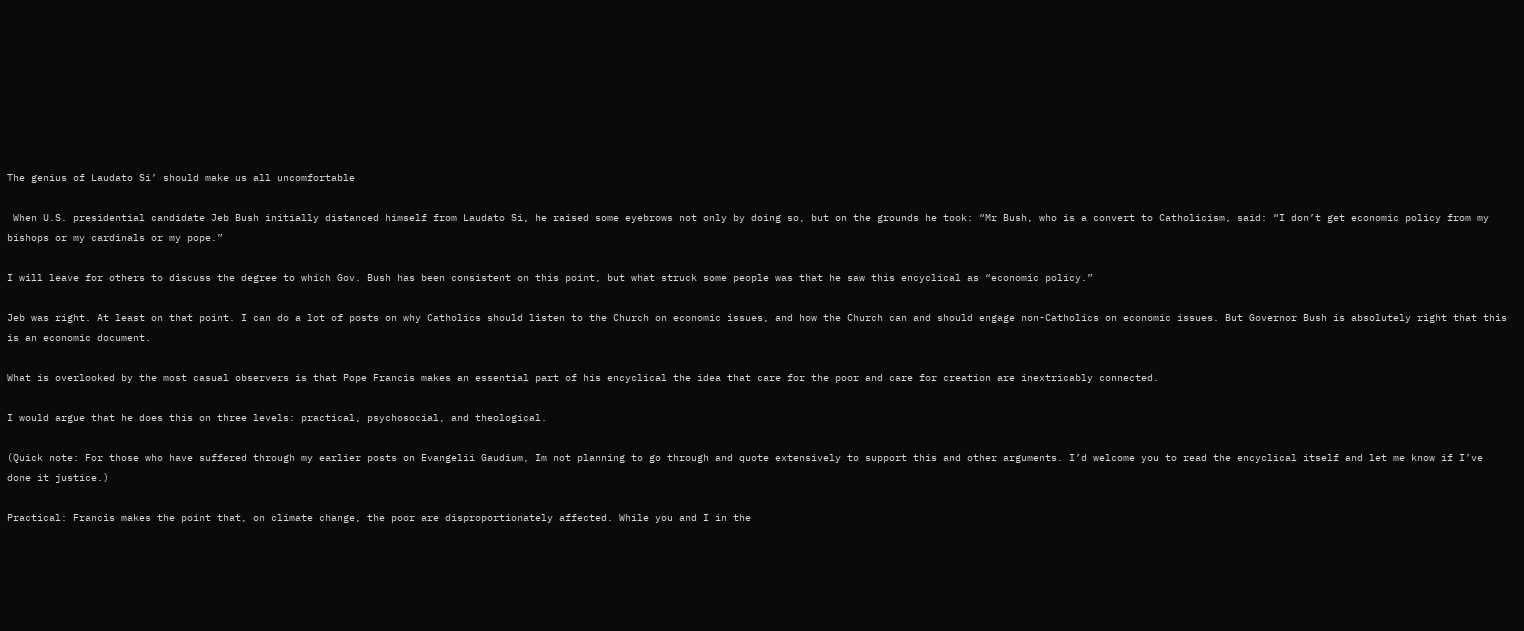The genius of Laudato Si’ should make us all uncomfortable

 When U.S. presidential candidate Jeb Bush initially distanced himself from Laudato Si, he raised some eyebrows not only by doing so, but on the grounds he took: “Mr Bush, who is a convert to Catholicism, said: “I don’t get economic policy from my bishops or my cardinals or my pope.”

I will leave for others to discuss the degree to which Gov. Bush has been consistent on this point, but what struck some people was that he saw this encyclical as “economic policy.”

Jeb was right. At least on that point. I can do a lot of posts on why Catholics should listen to the Church on economic issues, and how the Church can and should engage non-Catholics on economic issues. But Governor Bush is absolutely right that this is an economic document.

What is overlooked by the most casual observers is that Pope Francis makes an essential part of his encyclical the idea that care for the poor and care for creation are inextricably connected.

I would argue that he does this on three levels: practical, psychosocial, and theological.

(Quick note: For those who have suffered through my earlier posts on Evangelii Gaudium, Im not planning to go through and quote extensively to support this and other arguments. I’d welcome you to read the encyclical itself and let me know if I’ve done it justice.)

Practical: Francis makes the point that, on climate change, the poor are disproportionately affected. While you and I in the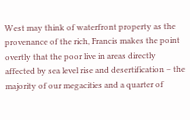West may think of waterfront property as the provenance of the rich, Francis makes the point overtly that the poor live in areas directly affected by sea level rise and desertification – the majority of our megacities and a quarter of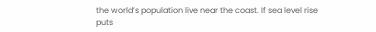the world’s population live near the coast. If sea level rise puts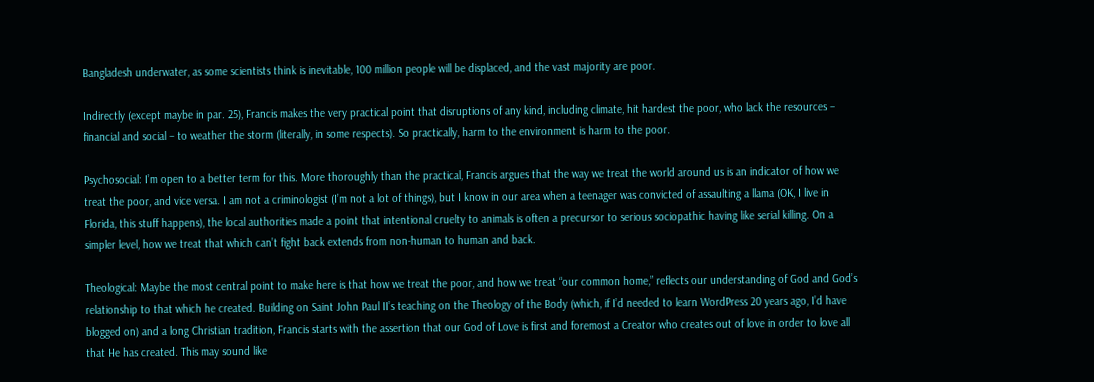Bangladesh underwater, as some scientists think is inevitable, 100 million people will be displaced, and the vast majority are poor.

Indirectly (except maybe in par. 25), Francis makes the very practical point that disruptions of any kind, including climate, hit hardest the poor, who lack the resources – financial and social – to weather the storm (literally, in some respects). So practically, harm to the environment is harm to the poor.

Psychosocial: I’m open to a better term for this. More thoroughly than the practical, Francis argues that the way we treat the world around us is an indicator of how we treat the poor, and vice versa. I am not a criminologist (I’m not a lot of things), but I know in our area when a teenager was convicted of assaulting a llama (OK, I live in Florida, this stuff happens), the local authorities made a point that intentional cruelty to animals is often a precursor to serious sociopathic having like serial killing. On a simpler level, how we treat that which can’t fight back extends from non-human to human and back.

Theological: Maybe the most central point to make here is that how we treat the poor, and how we treat “our common home,” reflects our understanding of God and God’s relationship to that which he created. Building on Saint John Paul II’s teaching on the Theology of the Body (which, if I’d needed to learn WordPress 20 years ago, I’d have blogged on) and a long Christian tradition, Francis starts with the assertion that our God of Love is first and foremost a Creator who creates out of love in order to love all that He has created. This may sound like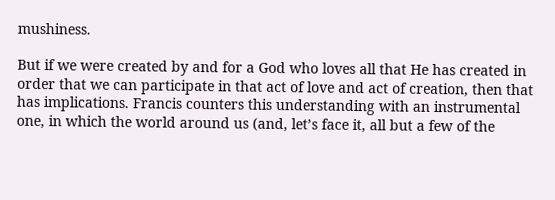mushiness.

But if we were created by and for a God who loves all that He has created in order that we can participate in that act of love and act of creation, then that has implications. Francis counters this understanding with an instrumental one, in which the world around us (and, let’s face it, all but a few of the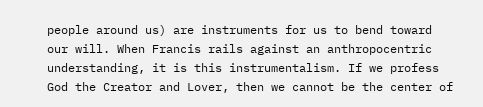people around us) are instruments for us to bend toward our will. When Francis rails against an anthropocentric understanding, it is this instrumentalism. If we profess God the Creator and Lover, then we cannot be the center of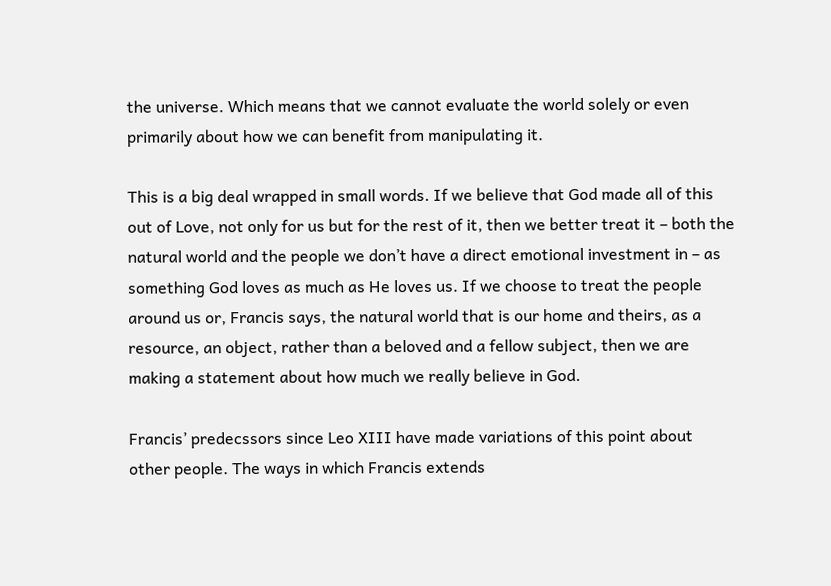the universe. Which means that we cannot evaluate the world solely or even primarily about how we can benefit from manipulating it.

This is a big deal wrapped in small words. If we believe that God made all of this out of Love, not only for us but for the rest of it, then we better treat it – both the natural world and the people we don’t have a direct emotional investment in – as something God loves as much as He loves us. If we choose to treat the people around us or, Francis says, the natural world that is our home and theirs, as a resource, an object, rather than a beloved and a fellow subject, then we are making a statement about how much we really believe in God.

Francis’ predecssors since Leo XIII have made variations of this point about other people. The ways in which Francis extends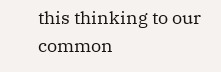this thinking to our common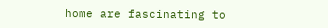home are fascinating to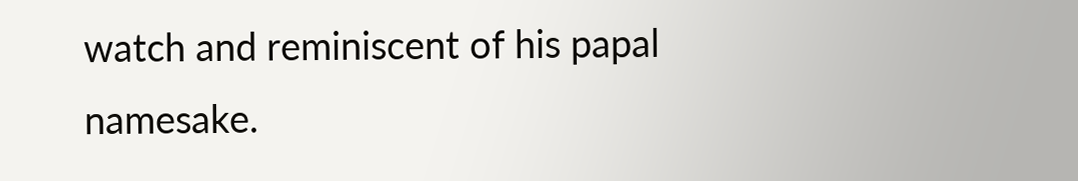watch and reminiscent of his papal namesake.